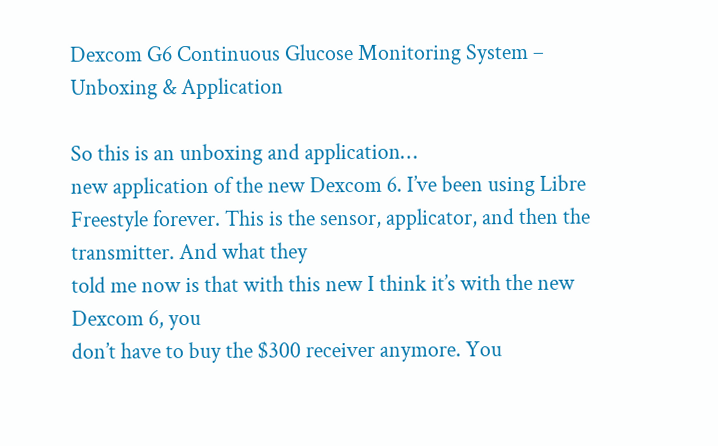Dexcom G6 Continuous Glucose Monitoring System – Unboxing & Application

So this is an unboxing and application…
new application of the new Dexcom 6. I’ve been using Libre Freestyle forever. This is the sensor, applicator, and then the transmitter. And what they
told me now is that with this new I think it’s with the new Dexcom 6, you
don’t have to buy the $300 receiver anymore. You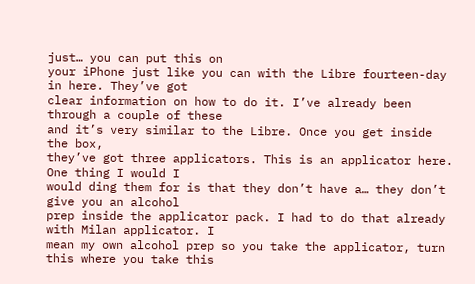just… you can put this on
your iPhone just like you can with the Libre fourteen-day in here. They’ve got
clear information on how to do it. I’ve already been through a couple of these
and it’s very similar to the Libre. Once you get inside the box,
they’ve got three applicators. This is an applicator here. One thing I would I
would ding them for is that they don’t have a… they don’t give you an alcohol
prep inside the applicator pack. I had to do that already with Milan applicator. I
mean my own alcohol prep so you take the applicator, turn this where you take this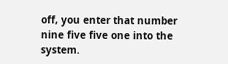off, you enter that number nine five five one into the system.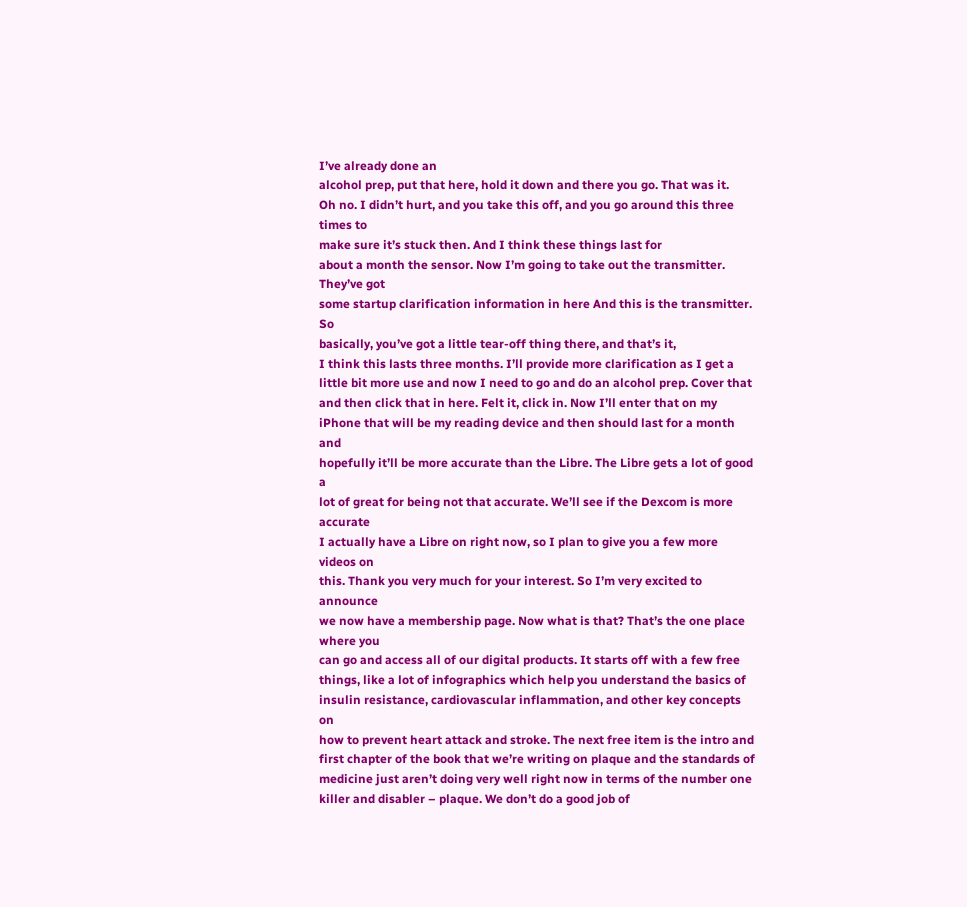I’ve already done an
alcohol prep, put that here, hold it down and there you go. That was it.
Oh no. I didn’t hurt, and you take this off, and you go around this three times to
make sure it’s stuck then. And I think these things last for
about a month the sensor. Now I’m going to take out the transmitter. They’ve got
some startup clarification information in here And this is the transmitter. So
basically, you’ve got a little tear-off thing there, and that’s it,
I think this lasts three months. I’ll provide more clarification as I get a
little bit more use and now I need to go and do an alcohol prep. Cover that
and then click that in here. Felt it, click in. Now I’ll enter that on my
iPhone that will be my reading device and then should last for a month and
hopefully it’ll be more accurate than the Libre. The Libre gets a lot of good a
lot of great for being not that accurate. We’ll see if the Dexcom is more accurate
I actually have a Libre on right now, so I plan to give you a few more videos on
this. Thank you very much for your interest. So I’m very excited to announce
we now have a membership page. Now what is that? That’s the one place where you
can go and access all of our digital products. It starts off with a few free
things, like a lot of infographics which help you understand the basics of
insulin resistance, cardiovascular inflammation, and other key concepts on
how to prevent heart attack and stroke. The next free item is the intro and
first chapter of the book that we’re writing on plaque and the standards of
medicine just aren’t doing very well right now in terms of the number one
killer and disabler – plaque. We don’t do a good job of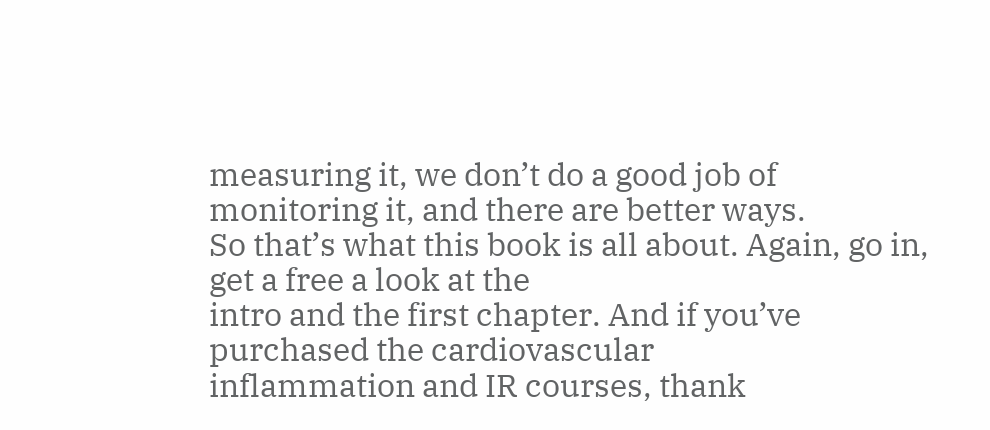measuring it, we don’t do a good job of monitoring it, and there are better ways.
So that’s what this book is all about. Again, go in, get a free a look at the
intro and the first chapter. And if you’ve purchased the cardiovascular
inflammation and IR courses, thank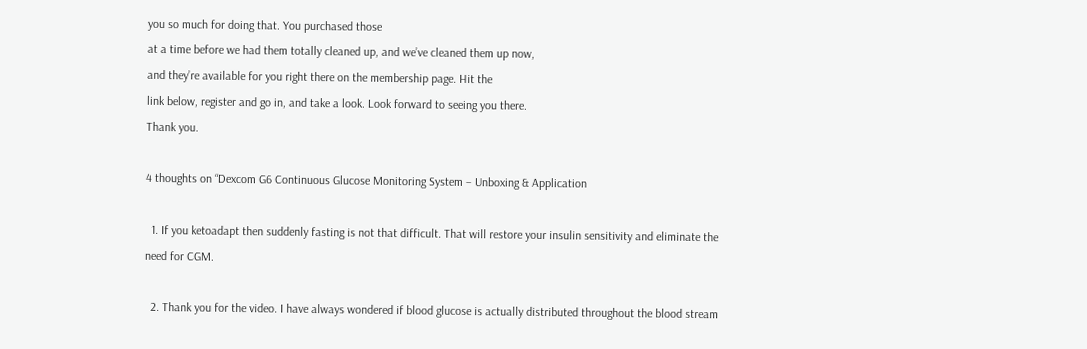you so much for doing that. You purchased those
at a time before we had them totally cleaned up, and we’ve cleaned them up now,
and they’re available for you right there on the membership page. Hit the
link below, register and go in, and take a look. Look forward to seeing you there.
Thank you.

4 thoughts on “Dexcom G6 Continuous Glucose Monitoring System – Unboxing & Application

  1. If you ketoadapt then suddenly fasting is not that difficult. That will restore your insulin sensitivity and eliminate the need for CGM.

  2. Thank you for the video. I have always wondered if blood glucose is actually distributed throughout the blood stream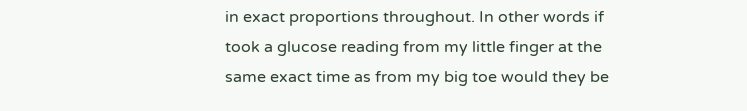in exact proportions throughout. In other words if took a glucose reading from my little finger at the same exact time as from my big toe would they be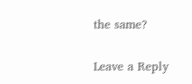the same?

Leave a Reply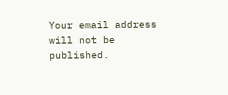Your email address will not be published.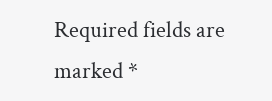Required fields are marked *